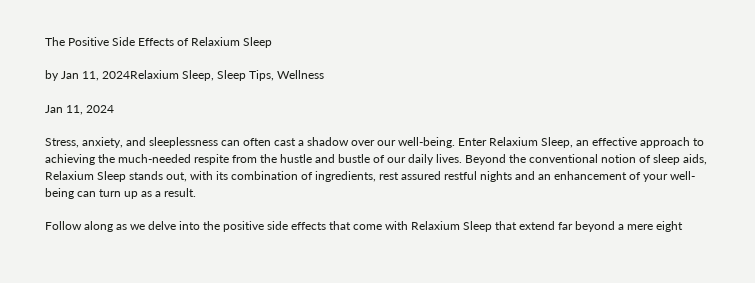The Positive Side Effects of Relaxium Sleep

by Jan 11, 2024Relaxium Sleep, Sleep Tips, Wellness

Jan 11, 2024

Stress, anxiety, and sleeplessness can often cast a shadow over our well-being. Enter Relaxium Sleep, an effective approach to achieving the much-needed respite from the hustle and bustle of our daily lives. Beyond the conventional notion of sleep aids, Relaxium Sleep stands out, with its combination of ingredients, rest assured restful nights and an enhancement of your well-being can turn up as a result.

Follow along as we delve into the positive side effects that come with Relaxium Sleep that extend far beyond a mere eight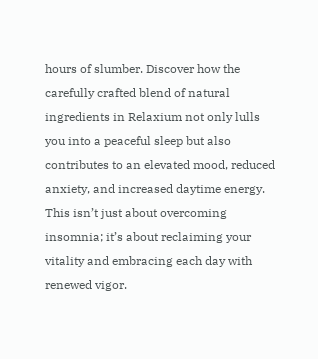hours of slumber. Discover how the carefully crafted blend of natural ingredients in Relaxium not only lulls you into a peaceful sleep but also contributes to an elevated mood, reduced anxiety, and increased daytime energy. This isn’t just about overcoming insomnia; it’s about reclaiming your vitality and embracing each day with renewed vigor.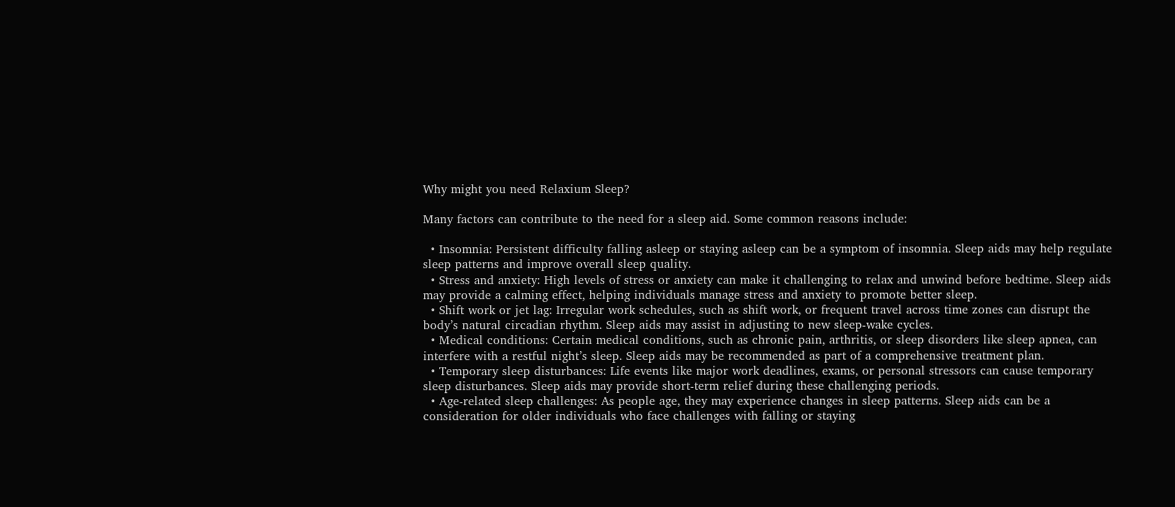Why might you need Relaxium Sleep?

Many factors can contribute to the need for a sleep aid. Some common reasons include:

  • Insomnia: Persistent difficulty falling asleep or staying asleep can be a symptom of insomnia. Sleep aids may help regulate sleep patterns and improve overall sleep quality.
  • Stress and anxiety: High levels of stress or anxiety can make it challenging to relax and unwind before bedtime. Sleep aids may provide a calming effect, helping individuals manage stress and anxiety to promote better sleep.
  • Shift work or jet lag: Irregular work schedules, such as shift work, or frequent travel across time zones can disrupt the body’s natural circadian rhythm. Sleep aids may assist in adjusting to new sleep-wake cycles.
  • Medical conditions: Certain medical conditions, such as chronic pain, arthritis, or sleep disorders like sleep apnea, can interfere with a restful night’s sleep. Sleep aids may be recommended as part of a comprehensive treatment plan.
  • Temporary sleep disturbances: Life events like major work deadlines, exams, or personal stressors can cause temporary sleep disturbances. Sleep aids may provide short-term relief during these challenging periods.
  • Age-related sleep challenges: As people age, they may experience changes in sleep patterns. Sleep aids can be a consideration for older individuals who face challenges with falling or staying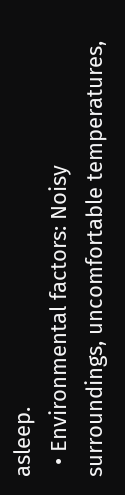asleep.
  • Environmental factors: Noisy surroundings, uncomfortable temperatures,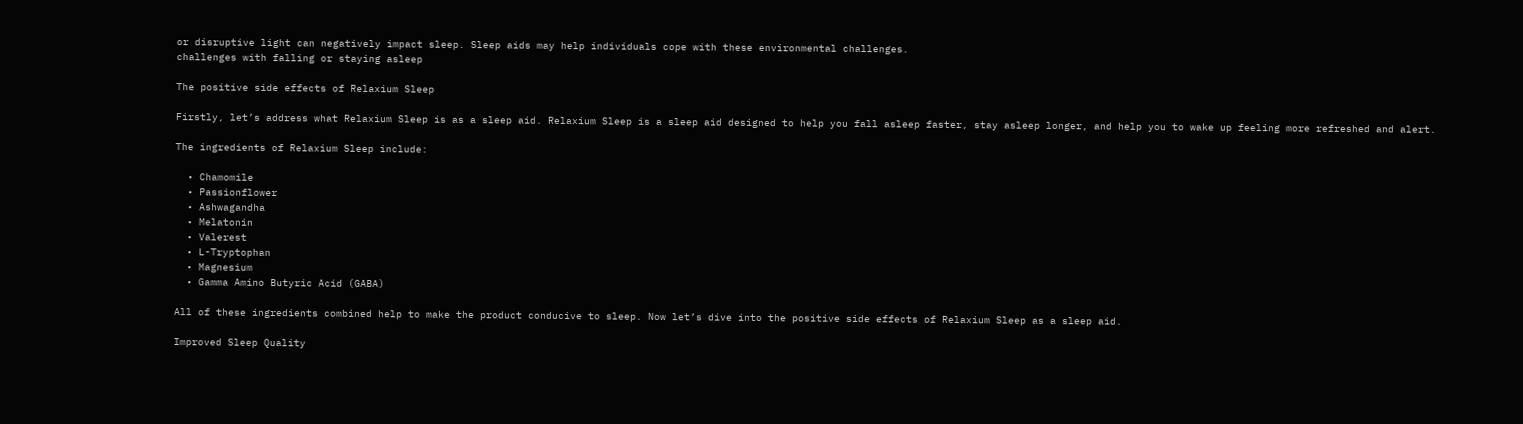or disruptive light can negatively impact sleep. Sleep aids may help individuals cope with these environmental challenges.
challenges with falling or staying asleep

The positive side effects of Relaxium Sleep

Firstly, let’s address what Relaxium Sleep is as a sleep aid. Relaxium Sleep is a sleep aid designed to help you fall asleep faster, stay asleep longer, and help you to wake up feeling more refreshed and alert.

The ingredients of Relaxium Sleep include:

  • Chamomile
  • Passionflower
  • Ashwagandha
  • Melatonin
  • Valerest
  • L-Tryptophan
  • Magnesium
  • Gamma Amino Butyric Acid (GABA)

All of these ingredients combined help to make the product conducive to sleep. Now let’s dive into the positive side effects of Relaxium Sleep as a sleep aid.

Improved Sleep Quality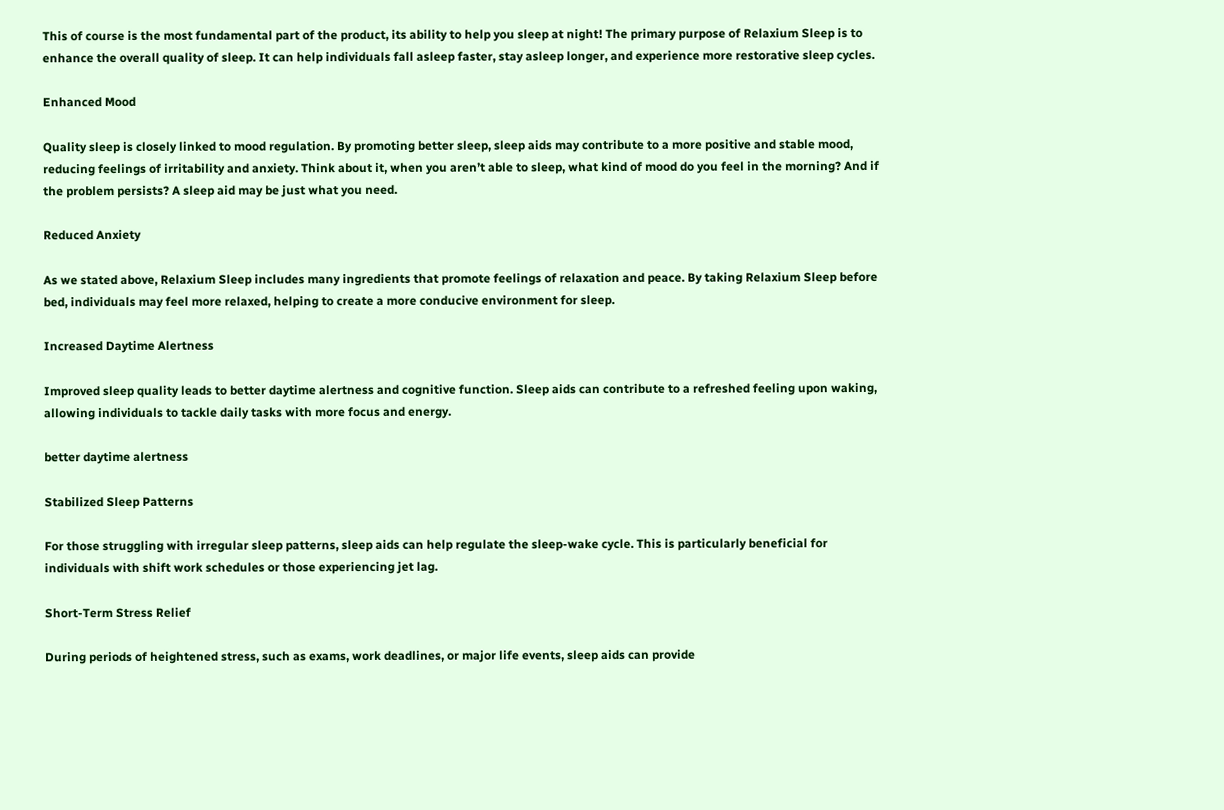This of course is the most fundamental part of the product, its ability to help you sleep at night! The primary purpose of Relaxium Sleep is to enhance the overall quality of sleep. It can help individuals fall asleep faster, stay asleep longer, and experience more restorative sleep cycles.

Enhanced Mood

Quality sleep is closely linked to mood regulation. By promoting better sleep, sleep aids may contribute to a more positive and stable mood, reducing feelings of irritability and anxiety. Think about it, when you aren’t able to sleep, what kind of mood do you feel in the morning? And if the problem persists? A sleep aid may be just what you need.

Reduced Anxiety

As we stated above, Relaxium Sleep includes many ingredients that promote feelings of relaxation and peace. By taking Relaxium Sleep before bed, individuals may feel more relaxed, helping to create a more conducive environment for sleep.

Increased Daytime Alertness

Improved sleep quality leads to better daytime alertness and cognitive function. Sleep aids can contribute to a refreshed feeling upon waking, allowing individuals to tackle daily tasks with more focus and energy.

better daytime alertness

Stabilized Sleep Patterns

For those struggling with irregular sleep patterns, sleep aids can help regulate the sleep-wake cycle. This is particularly beneficial for individuals with shift work schedules or those experiencing jet lag.

Short-Term Stress Relief

During periods of heightened stress, such as exams, work deadlines, or major life events, sleep aids can provide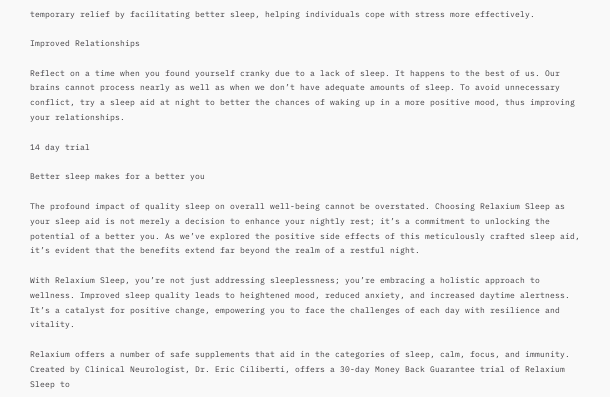temporary relief by facilitating better sleep, helping individuals cope with stress more effectively.

Improved Relationships

Reflect on a time when you found yourself cranky due to a lack of sleep. It happens to the best of us. Our brains cannot process nearly as well as when we don’t have adequate amounts of sleep. To avoid unnecessary conflict, try a sleep aid at night to better the chances of waking up in a more positive mood, thus improving your relationships.

14 day trial

Better sleep makes for a better you

The profound impact of quality sleep on overall well-being cannot be overstated. Choosing Relaxium Sleep as your sleep aid is not merely a decision to enhance your nightly rest; it’s a commitment to unlocking the potential of a better you. As we’ve explored the positive side effects of this meticulously crafted sleep aid, it’s evident that the benefits extend far beyond the realm of a restful night.

With Relaxium Sleep, you’re not just addressing sleeplessness; you’re embracing a holistic approach to wellness. Improved sleep quality leads to heightened mood, reduced anxiety, and increased daytime alertness. It’s a catalyst for positive change, empowering you to face the challenges of each day with resilience and vitality.

Relaxium offers a number of safe supplements that aid in the categories of sleep, calm, focus, and immunity. Created by Clinical Neurologist, Dr. Eric Ciliberti, offers a 30-day Money Back Guarantee trial of Relaxium Sleep to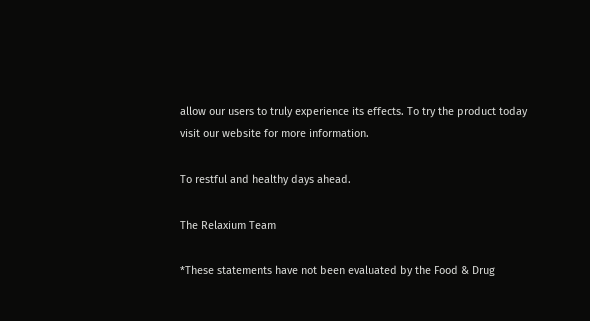allow our users to truly experience its effects. To try the product today visit our website for more information.

To restful and healthy days ahead.

The Relaxium Team

*These statements have not been evaluated by the Food & Drug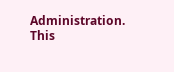Administration. This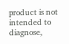product is not intended to diagnose,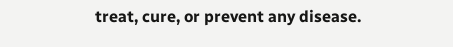treat, cure, or prevent any disease.